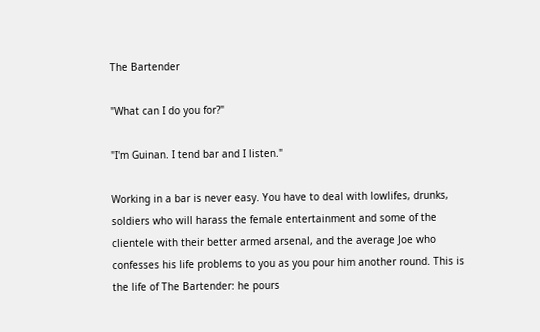The Bartender

"What can I do you for?"

"I'm Guinan. I tend bar and I listen."

Working in a bar is never easy. You have to deal with lowlifes, drunks, soldiers who will harass the female entertainment and some of the clientele with their better armed arsenal, and the average Joe who confesses his life problems to you as you pour him another round. This is the life of The Bartender: he pours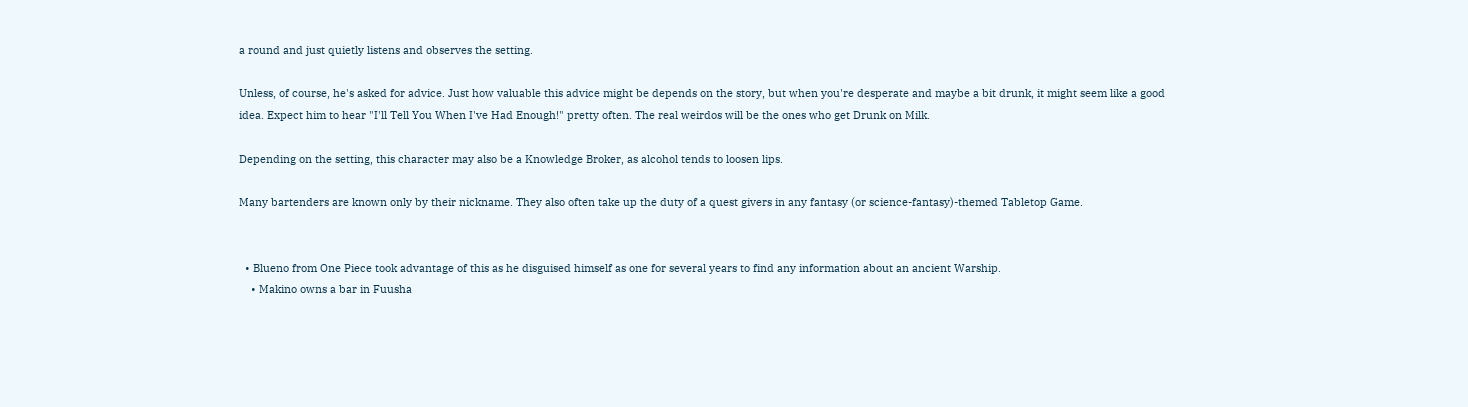a round and just quietly listens and observes the setting.

Unless, of course, he's asked for advice. Just how valuable this advice might be depends on the story, but when you're desperate and maybe a bit drunk, it might seem like a good idea. Expect him to hear "I'll Tell You When I've Had Enough!" pretty often. The real weirdos will be the ones who get Drunk on Milk.

Depending on the setting, this character may also be a Knowledge Broker, as alcohol tends to loosen lips.

Many bartenders are known only by their nickname. They also often take up the duty of a quest givers in any fantasy (or science-fantasy)-themed Tabletop Game.


  • Blueno from One Piece took advantage of this as he disguised himself as one for several years to find any information about an ancient Warship.
    • Makino owns a bar in Fuusha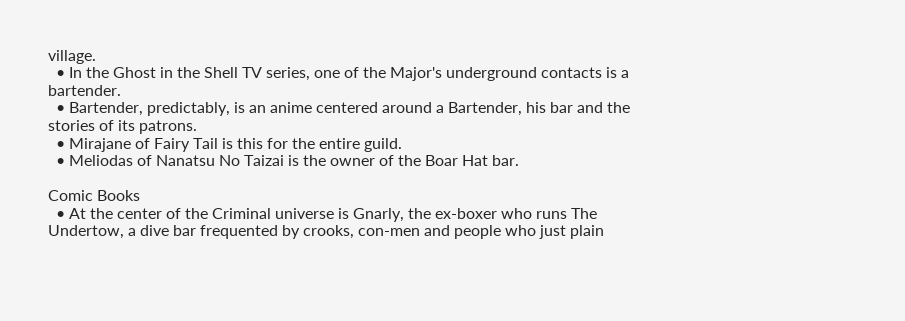village.
  • In the Ghost in the Shell TV series, one of the Major's underground contacts is a bartender.
  • Bartender, predictably, is an anime centered around a Bartender, his bar and the stories of its patrons.
  • Mirajane of Fairy Tail is this for the entire guild.
  • Meliodas of Nanatsu No Taizai is the owner of the Boar Hat bar.

Comic Books
  • At the center of the Criminal universe is Gnarly, the ex-boxer who runs The Undertow, a dive bar frequented by crooks, con-men and people who just plain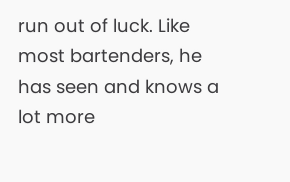run out of luck. Like most bartenders, he has seen and knows a lot more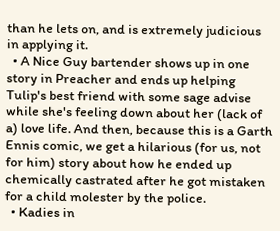than he lets on, and is extremely judicious in applying it.
  • A Nice Guy bartender shows up in one story in Preacher and ends up helping Tulip's best friend with some sage advise while she's feeling down about her (lack of a) love life. And then, because this is a Garth Ennis comic, we get a hilarious (for us, not for him) story about how he ended up chemically castrated after he got mistaken for a child molester by the police.
  • Kadies in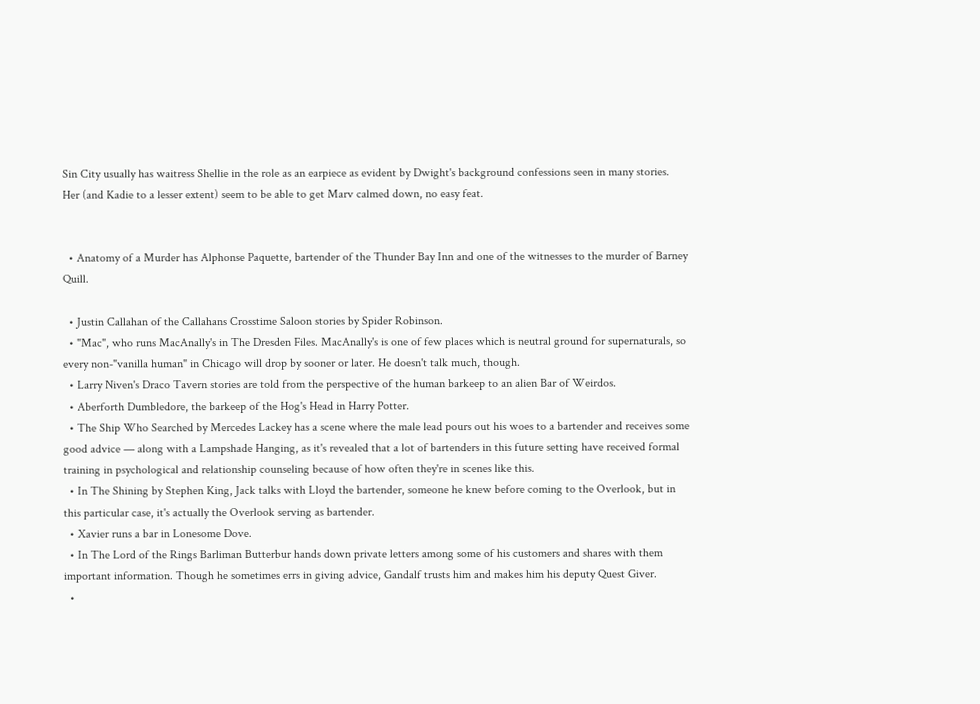Sin City usually has waitress Shellie in the role as an earpiece as evident by Dwight's background confessions seen in many stories. Her (and Kadie to a lesser extent) seem to be able to get Marv calmed down, no easy feat.


  • Anatomy of a Murder has Alphonse Paquette, bartender of the Thunder Bay Inn and one of the witnesses to the murder of Barney Quill.

  • Justin Callahan of the Callahans Crosstime Saloon stories by Spider Robinson.
  • "Mac", who runs MacAnally's in The Dresden Files. MacAnally's is one of few places which is neutral ground for supernaturals, so every non-"vanilla human" in Chicago will drop by sooner or later. He doesn't talk much, though.
  • Larry Niven's Draco Tavern stories are told from the perspective of the human barkeep to an alien Bar of Weirdos.
  • Aberforth Dumbledore, the barkeep of the Hog's Head in Harry Potter.
  • The Ship Who Searched by Mercedes Lackey has a scene where the male lead pours out his woes to a bartender and receives some good advice — along with a Lampshade Hanging, as it's revealed that a lot of bartenders in this future setting have received formal training in psychological and relationship counseling because of how often they're in scenes like this.
  • In The Shining by Stephen King, Jack talks with Lloyd the bartender, someone he knew before coming to the Overlook, but in this particular case, it's actually the Overlook serving as bartender.
  • Xavier runs a bar in Lonesome Dove.
  • In The Lord of the Rings Barliman Butterbur hands down private letters among some of his customers and shares with them important information. Though he sometimes errs in giving advice, Gandalf trusts him and makes him his deputy Quest Giver.
  •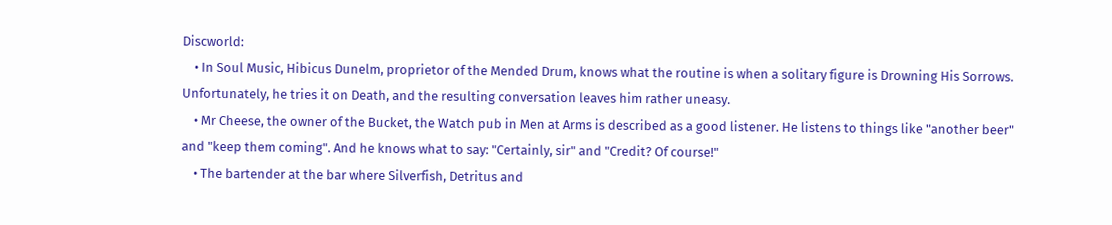Discworld:
    • In Soul Music, Hibicus Dunelm, proprietor of the Mended Drum, knows what the routine is when a solitary figure is Drowning His Sorrows. Unfortunately, he tries it on Death, and the resulting conversation leaves him rather uneasy.
    • Mr Cheese, the owner of the Bucket, the Watch pub in Men at Arms is described as a good listener. He listens to things like "another beer" and "keep them coming". And he knows what to say: "Certainly, sir" and "Credit? Of course!"
    • The bartender at the bar where Silverfish, Detritus and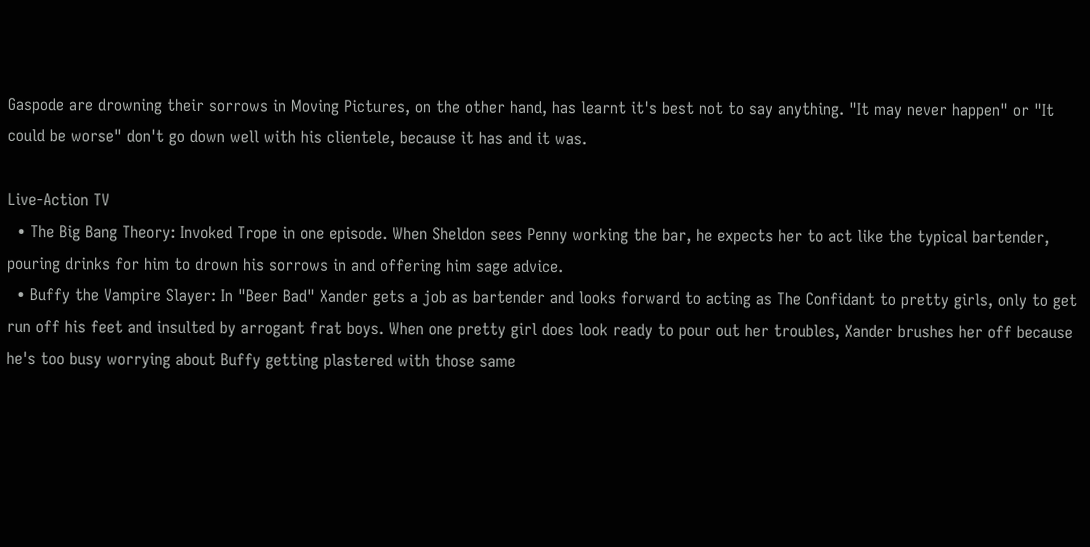Gaspode are drowning their sorrows in Moving Pictures, on the other hand, has learnt it's best not to say anything. "It may never happen" or "It could be worse" don't go down well with his clientele, because it has and it was.

Live-Action TV
  • The Big Bang Theory: Invoked Trope in one episode. When Sheldon sees Penny working the bar, he expects her to act like the typical bartender, pouring drinks for him to drown his sorrows in and offering him sage advice.
  • Buffy the Vampire Slayer: In "Beer Bad" Xander gets a job as bartender and looks forward to acting as The Confidant to pretty girls, only to get run off his feet and insulted by arrogant frat boys. When one pretty girl does look ready to pour out her troubles, Xander brushes her off because he's too busy worrying about Buffy getting plastered with those same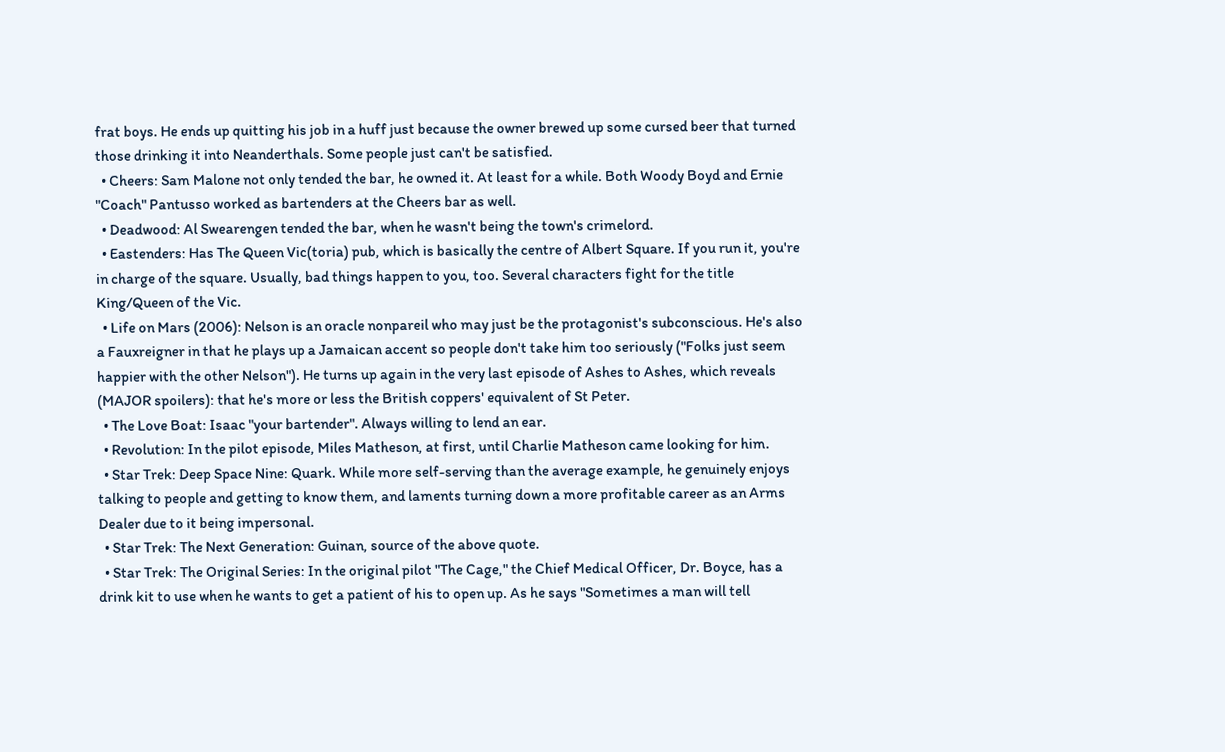frat boys. He ends up quitting his job in a huff just because the owner brewed up some cursed beer that turned those drinking it into Neanderthals. Some people just can't be satisfied.
  • Cheers: Sam Malone not only tended the bar, he owned it. At least for a while. Both Woody Boyd and Ernie "Coach" Pantusso worked as bartenders at the Cheers bar as well.
  • Deadwood: Al Swearengen tended the bar, when he wasn't being the town's crimelord.
  • Eastenders: Has The Queen Vic(toria) pub, which is basically the centre of Albert Square. If you run it, you're in charge of the square. Usually, bad things happen to you, too. Several characters fight for the title King/Queen of the Vic.
  • Life on Mars (2006): Nelson is an oracle nonpareil who may just be the protagonist's subconscious. He's also a Fauxreigner in that he plays up a Jamaican accent so people don't take him too seriously ("Folks just seem happier with the other Nelson"). He turns up again in the very last episode of Ashes to Ashes, which reveals (MAJOR spoilers): that he's more or less the British coppers' equivalent of St Peter.
  • The Love Boat: Isaac "your bartender". Always willing to lend an ear.
  • Revolution: In the pilot episode, Miles Matheson, at first, until Charlie Matheson came looking for him.
  • Star Trek: Deep Space Nine: Quark. While more self-serving than the average example, he genuinely enjoys talking to people and getting to know them, and laments turning down a more profitable career as an Arms Dealer due to it being impersonal.
  • Star Trek: The Next Generation: Guinan, source of the above quote.
  • Star Trek: The Original Series: In the original pilot "The Cage," the Chief Medical Officer, Dr. Boyce, has a drink kit to use when he wants to get a patient of his to open up. As he says "Sometimes a man will tell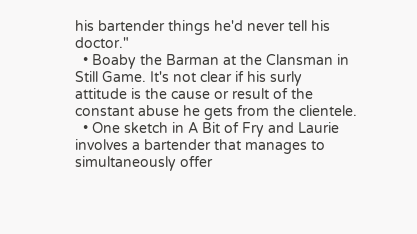his bartender things he'd never tell his doctor."
  • Boaby the Barman at the Clansman in Still Game. It's not clear if his surly attitude is the cause or result of the constant abuse he gets from the clientele.
  • One sketch in A Bit of Fry and Laurie involves a bartender that manages to simultaneously offer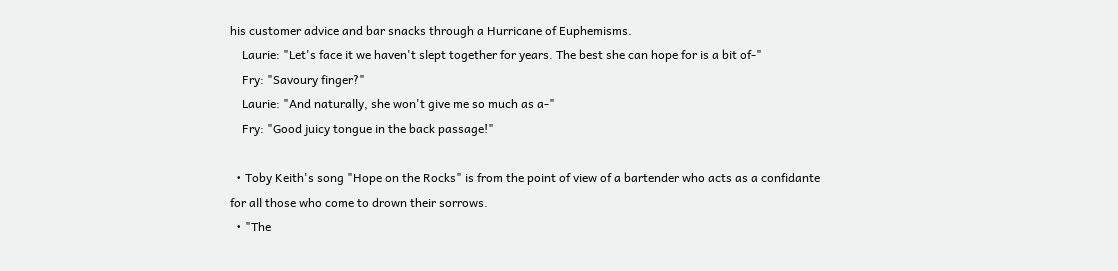his customer advice and bar snacks through a Hurricane of Euphemisms.
    Laurie: "Let's face it we haven't slept together for years. The best she can hope for is a bit of-"
    Fry: "Savoury finger?"
    Laurie: "And naturally, she won't give me so much as a-"
    Fry: "Good juicy tongue in the back passage!"

  • Toby Keith's song "Hope on the Rocks" is from the point of view of a bartender who acts as a confidante for all those who come to drown their sorrows.
  • "The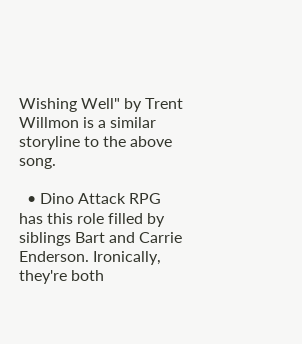Wishing Well" by Trent Willmon is a similar storyline to the above song.

  • Dino Attack RPG has this role filled by siblings Bart and Carrie Enderson. Ironically, they're both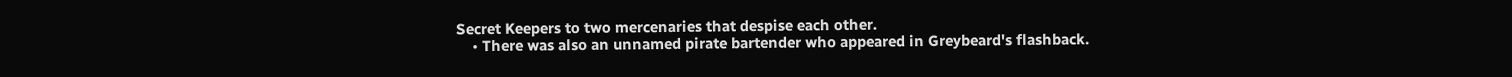Secret Keepers to two mercenaries that despise each other.
    • There was also an unnamed pirate bartender who appeared in Greybeard's flashback.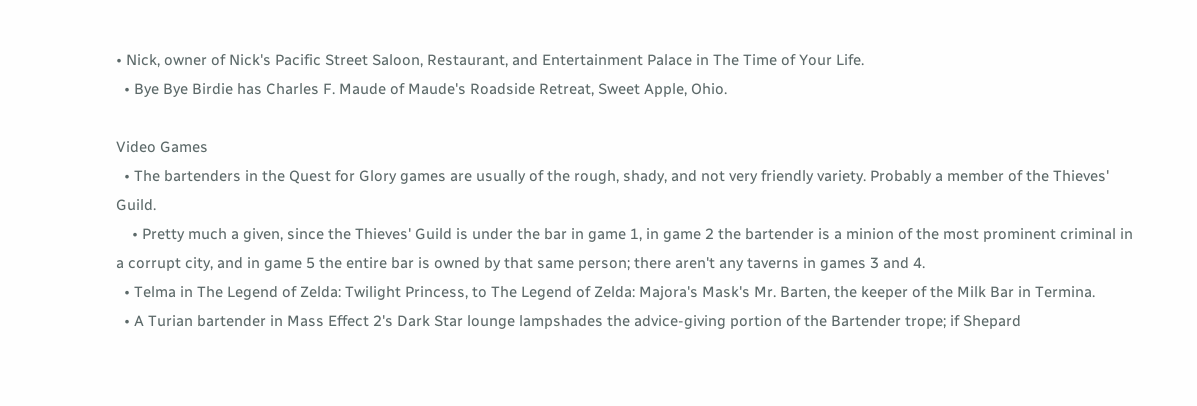• Nick, owner of Nick's Pacific Street Saloon, Restaurant, and Entertainment Palace in The Time of Your Life.
  • Bye Bye Birdie has Charles F. Maude of Maude's Roadside Retreat, Sweet Apple, Ohio.

Video Games
  • The bartenders in the Quest for Glory games are usually of the rough, shady, and not very friendly variety. Probably a member of the Thieves' Guild.
    • Pretty much a given, since the Thieves' Guild is under the bar in game 1, in game 2 the bartender is a minion of the most prominent criminal in a corrupt city, and in game 5 the entire bar is owned by that same person; there aren't any taverns in games 3 and 4.
  • Telma in The Legend of Zelda: Twilight Princess, to The Legend of Zelda: Majora's Mask's Mr. Barten, the keeper of the Milk Bar in Termina.
  • A Turian bartender in Mass Effect 2's Dark Star lounge lampshades the advice-giving portion of the Bartender trope; if Shepard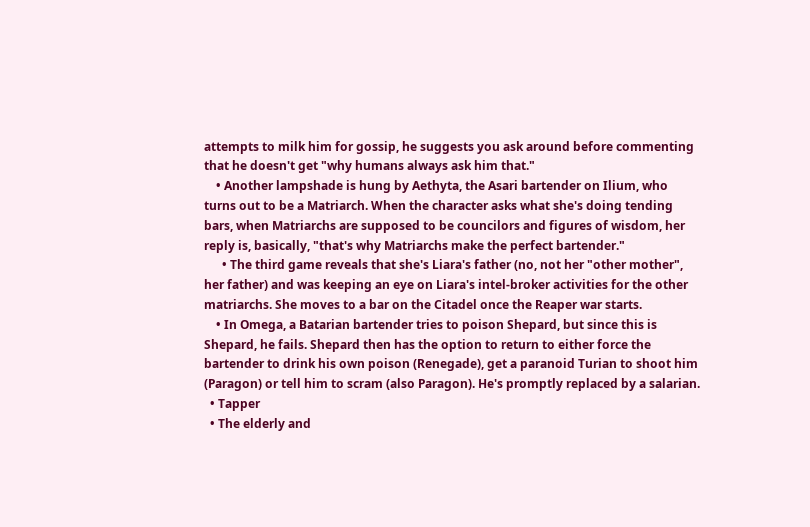attempts to milk him for gossip, he suggests you ask around before commenting that he doesn't get "why humans always ask him that."
    • Another lampshade is hung by Aethyta, the Asari bartender on Ilium, who turns out to be a Matriarch. When the character asks what she's doing tending bars, when Matriarchs are supposed to be councilors and figures of wisdom, her reply is, basically, "that's why Matriarchs make the perfect bartender."
      • The third game reveals that she's Liara's father (no, not her "other mother", her father) and was keeping an eye on Liara's intel-broker activities for the other matriarchs. She moves to a bar on the Citadel once the Reaper war starts.
    • In Omega, a Batarian bartender tries to poison Shepard, but since this is Shepard, he fails. Shepard then has the option to return to either force the bartender to drink his own poison (Renegade), get a paranoid Turian to shoot him (Paragon) or tell him to scram (also Paragon). He's promptly replaced by a salarian.
  • Tapper
  • The elderly and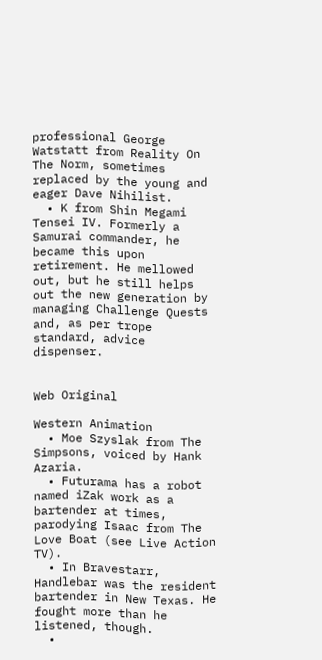professional George Watstatt from Reality On The Norm, sometimes replaced by the young and eager Dave Nihilist.
  • K from Shin Megami Tensei IV. Formerly a Samurai commander, he became this upon retirement. He mellowed out, but he still helps out the new generation by managing Challenge Quests and, as per trope standard, advice dispenser.


Web Original

Western Animation
  • Moe Szyslak from The Simpsons, voiced by Hank Azaria.
  • Futurama has a robot named iZak work as a bartender at times, parodying Isaac from The Love Boat (see Live Action TV).
  • In Bravestarr, Handlebar was the resident bartender in New Texas. He fought more than he listened, though.
  •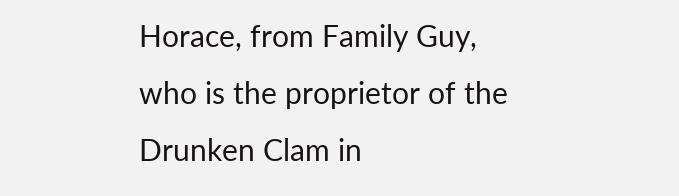Horace, from Family Guy, who is the proprietor of the Drunken Clam in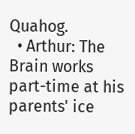Quahog.
  • Arthur: The Brain works part-time at his parents' ice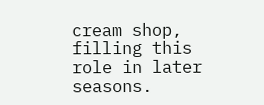cream shop, filling this role in later seasons.